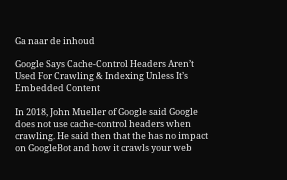Ga naar de inhoud

Google Says Cache-Control Headers Aren’t Used For Crawling & Indexing Unless It’s Embedded Content

In 2018, John Mueller of Google said Google does not use cache-control headers when crawling. He said then that the has no impact on GoogleBot and how it crawls your web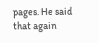pages. He said that again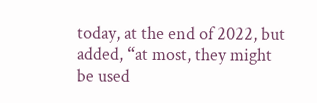today, at the end of 2022, but added, “at most, they might be used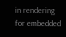in rendering for embedded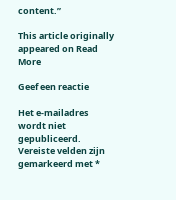content.”

This article originally appeared on Read More

Geef een reactie

Het e-mailadres wordt niet gepubliceerd. Vereiste velden zijn gemarkeerd met *